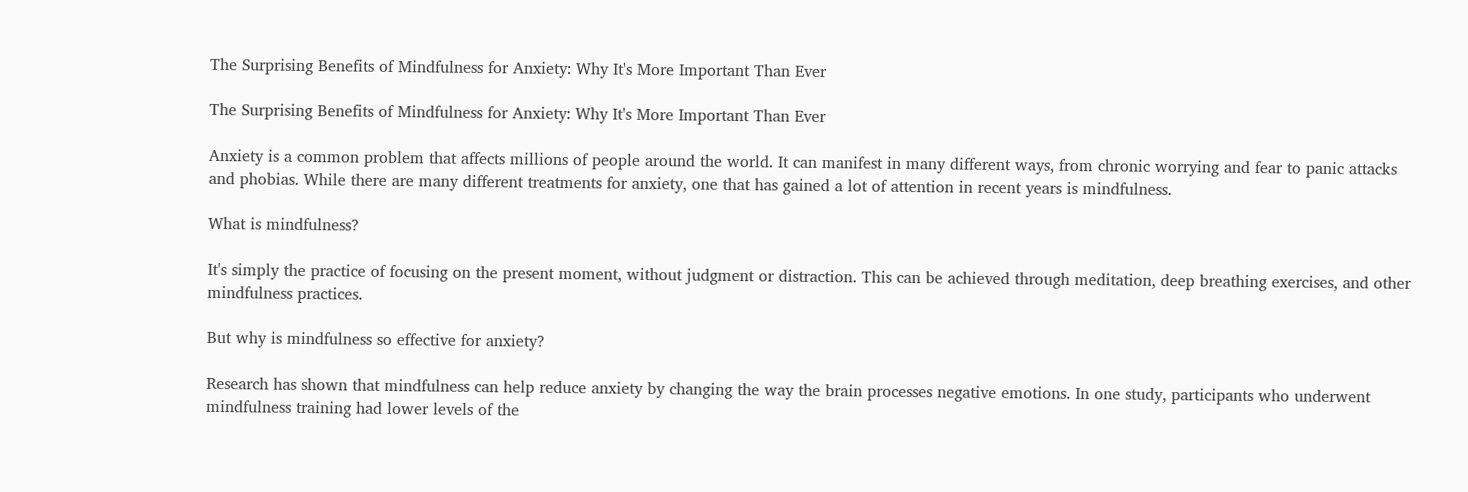The Surprising Benefits of Mindfulness for Anxiety: Why It's More Important Than Ever

The Surprising Benefits of Mindfulness for Anxiety: Why It's More Important Than Ever

Anxiety is a common problem that affects millions of people around the world. It can manifest in many different ways, from chronic worrying and fear to panic attacks and phobias. While there are many different treatments for anxiety, one that has gained a lot of attention in recent years is mindfulness.

What is mindfulness?

It's simply the practice of focusing on the present moment, without judgment or distraction. This can be achieved through meditation, deep breathing exercises, and other mindfulness practices.

But why is mindfulness so effective for anxiety?

Research has shown that mindfulness can help reduce anxiety by changing the way the brain processes negative emotions. In one study, participants who underwent mindfulness training had lower levels of the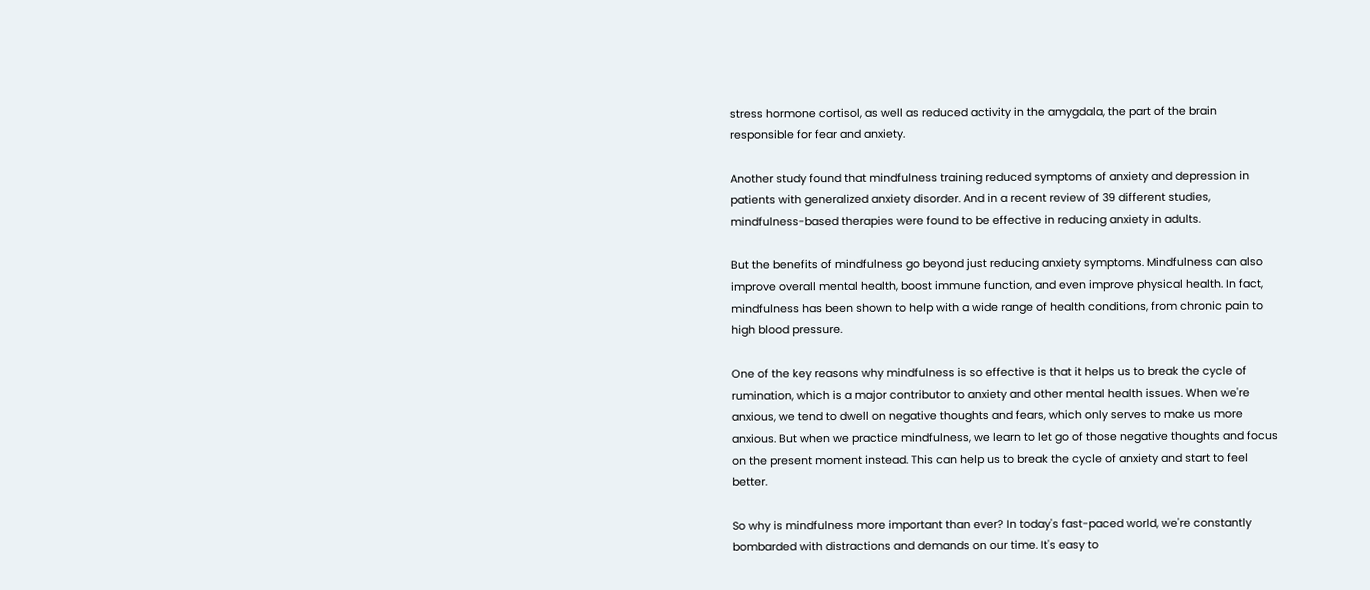stress hormone cortisol, as well as reduced activity in the amygdala, the part of the brain responsible for fear and anxiety.

Another study found that mindfulness training reduced symptoms of anxiety and depression in patients with generalized anxiety disorder. And in a recent review of 39 different studies, mindfulness-based therapies were found to be effective in reducing anxiety in adults.

But the benefits of mindfulness go beyond just reducing anxiety symptoms. Mindfulness can also improve overall mental health, boost immune function, and even improve physical health. In fact, mindfulness has been shown to help with a wide range of health conditions, from chronic pain to high blood pressure.

One of the key reasons why mindfulness is so effective is that it helps us to break the cycle of rumination, which is a major contributor to anxiety and other mental health issues. When we're anxious, we tend to dwell on negative thoughts and fears, which only serves to make us more anxious. But when we practice mindfulness, we learn to let go of those negative thoughts and focus on the present moment instead. This can help us to break the cycle of anxiety and start to feel better.

So why is mindfulness more important than ever? In today's fast-paced world, we're constantly bombarded with distractions and demands on our time. It's easy to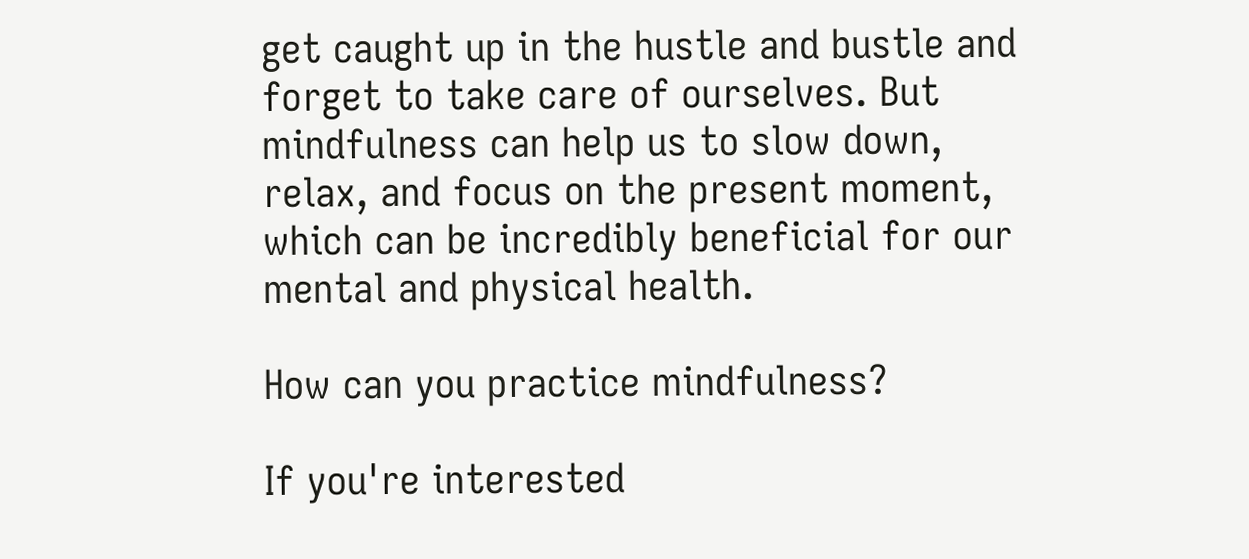get caught up in the hustle and bustle and forget to take care of ourselves. But mindfulness can help us to slow down, relax, and focus on the present moment, which can be incredibly beneficial for our mental and physical health.

How can you practice mindfulness?

If you're interested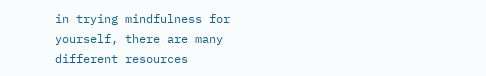in trying mindfulness for yourself, there are many different resources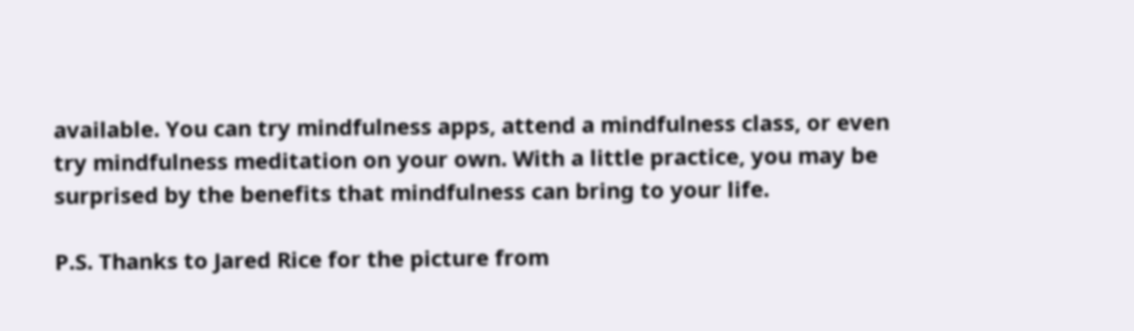available. You can try mindfulness apps, attend a mindfulness class, or even try mindfulness meditation on your own. With a little practice, you may be surprised by the benefits that mindfulness can bring to your life.

P.S. Thanks to Jared Rice for the picture from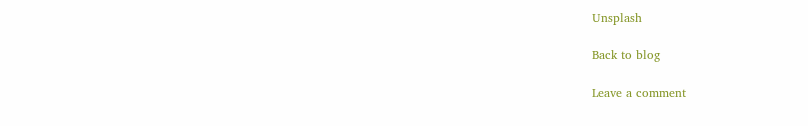Unsplash

Back to blog

Leave a comment